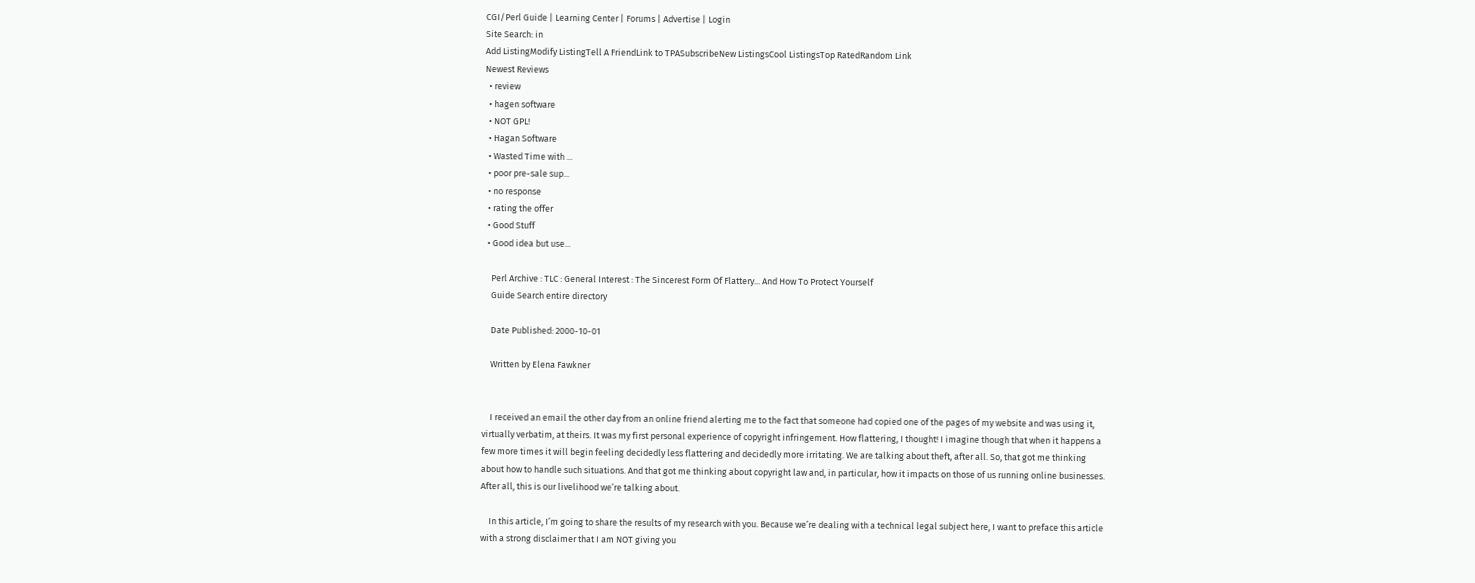CGI/Perl Guide | Learning Center | Forums | Advertise | Login
Site Search: in
Add ListingModify ListingTell A FriendLink to TPASubscribeNew ListingsCool ListingsTop RatedRandom Link
Newest Reviews
  • review
  • hagen software
  • NOT GPL!
  • Hagan Software
  • Wasted Time with ...
  • poor pre-sale sup...
  • no response
  • rating the offer
  • Good Stuff
  • Good idea but use...

    Perl Archive : TLC : General Interest : The Sincerest Form Of Flattery... And How To Protect Yourself
    Guide Search entire directory

    Date Published: 2000-10-01

    Written by Elena Fawkner


    I received an email the other day from an online friend alerting me to the fact that someone had copied one of the pages of my website and was using it, virtually verbatim, at theirs. It was my first personal experience of copyright infringement. How flattering, I thought! I imagine though that when it happens a few more times it will begin feeling decidedly less flattering and decidedly more irritating. We are talking about theft, after all. So, that got me thinking about how to handle such situations. And that got me thinking about copyright law and, in particular, how it impacts on those of us running online businesses. After all, this is our livelihood we’re talking about.

    In this article, I’m going to share the results of my research with you. Because we’re dealing with a technical legal subject here, I want to preface this article with a strong disclaimer that I am NOT giving you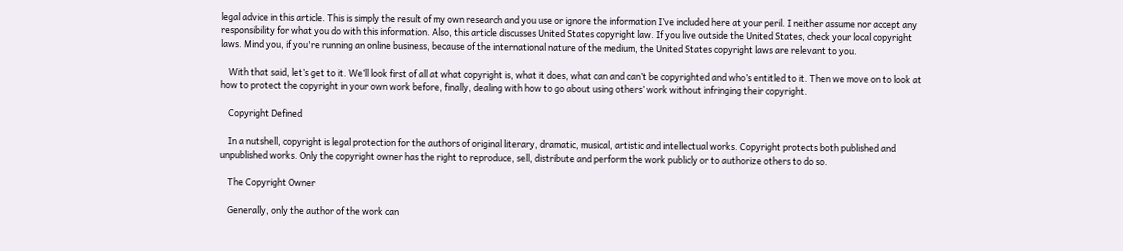legal advice in this article. This is simply the result of my own research and you use or ignore the information I’ve included here at your peril. I neither assume nor accept any responsibility for what you do with this information. Also, this article discusses United States copyright law. If you live outside the United States, check your local copyright laws. Mind you, if you're running an online business, because of the international nature of the medium, the United States copyright laws are relevant to you.

    With that said, let’s get to it. We’ll look first of all at what copyright is, what it does, what can and can’t be copyrighted and who’s entitled to it. Then we move on to look at how to protect the copyright in your own work before, finally, dealing with how to go about using others’ work without infringing their copyright.

    Copyright Defined

    In a nutshell, copyright is legal protection for the authors of original literary, dramatic, musical, artistic and intellectual works. Copyright protects both published and unpublished works. Only the copyright owner has the right to reproduce, sell, distribute and perform the work publicly or to authorize others to do so.

    The Copyright Owner

    Generally, only the author of the work can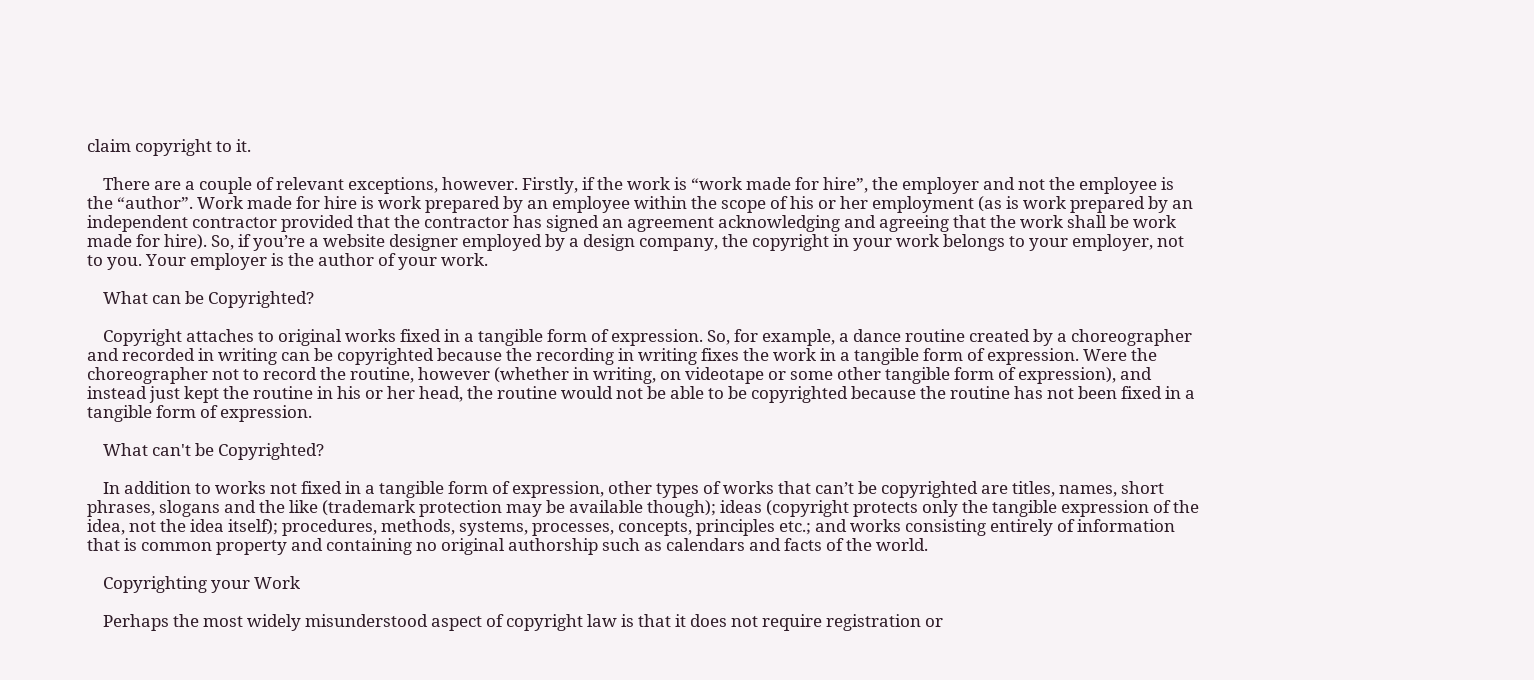claim copyright to it.

    There are a couple of relevant exceptions, however. Firstly, if the work is “work made for hire”, the employer and not the employee is the “author”. Work made for hire is work prepared by an employee within the scope of his or her employment (as is work prepared by an independent contractor provided that the contractor has signed an agreement acknowledging and agreeing that the work shall be work made for hire). So, if you’re a website designer employed by a design company, the copyright in your work belongs to your employer, not to you. Your employer is the author of your work.

    What can be Copyrighted?

    Copyright attaches to original works fixed in a tangible form of expression. So, for example, a dance routine created by a choreographer and recorded in writing can be copyrighted because the recording in writing fixes the work in a tangible form of expression. Were the choreographer not to record the routine, however (whether in writing, on videotape or some other tangible form of expression), and instead just kept the routine in his or her head, the routine would not be able to be copyrighted because the routine has not been fixed in a tangible form of expression.

    What can't be Copyrighted?

    In addition to works not fixed in a tangible form of expression, other types of works that can’t be copyrighted are titles, names, short phrases, slogans and the like (trademark protection may be available though); ideas (copyright protects only the tangible expression of the idea, not the idea itself); procedures, methods, systems, processes, concepts, principles etc.; and works consisting entirely of information that is common property and containing no original authorship such as calendars and facts of the world.

    Copyrighting your Work

    Perhaps the most widely misunderstood aspect of copyright law is that it does not require registration or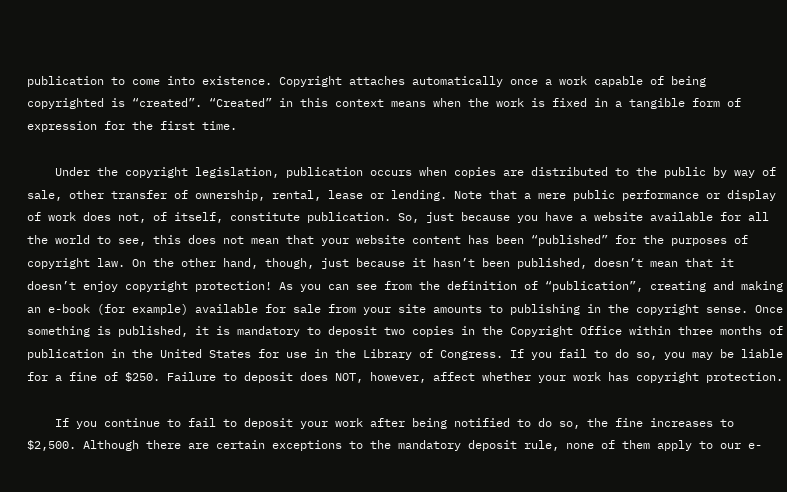publication to come into existence. Copyright attaches automatically once a work capable of being copyrighted is “created”. “Created” in this context means when the work is fixed in a tangible form of expression for the first time.

    Under the copyright legislation, publication occurs when copies are distributed to the public by way of sale, other transfer of ownership, rental, lease or lending. Note that a mere public performance or display of work does not, of itself, constitute publication. So, just because you have a website available for all the world to see, this does not mean that your website content has been “published” for the purposes of copyright law. On the other hand, though, just because it hasn’t been published, doesn’t mean that it doesn’t enjoy copyright protection! As you can see from the definition of “publication”, creating and making an e-book (for example) available for sale from your site amounts to publishing in the copyright sense. Once something is published, it is mandatory to deposit two copies in the Copyright Office within three months of publication in the United States for use in the Library of Congress. If you fail to do so, you may be liable for a fine of $250. Failure to deposit does NOT, however, affect whether your work has copyright protection.

    If you continue to fail to deposit your work after being notified to do so, the fine increases to $2,500. Although there are certain exceptions to the mandatory deposit rule, none of them apply to our e-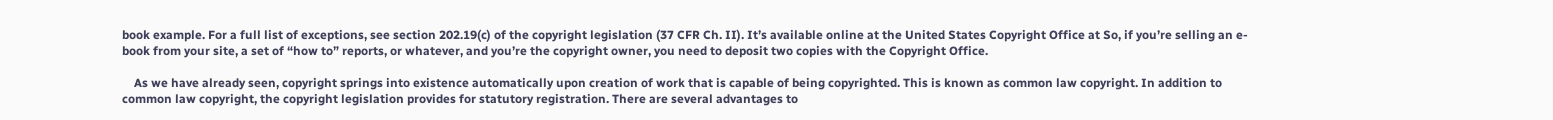book example. For a full list of exceptions, see section 202.19(c) of the copyright legislation (37 CFR Ch. II). It’s available online at the United States Copyright Office at So, if you’re selling an e-book from your site, a set of “how to” reports, or whatever, and you’re the copyright owner, you need to deposit two copies with the Copyright Office.

    As we have already seen, copyright springs into existence automatically upon creation of work that is capable of being copyrighted. This is known as common law copyright. In addition to common law copyright, the copyright legislation provides for statutory registration. There are several advantages to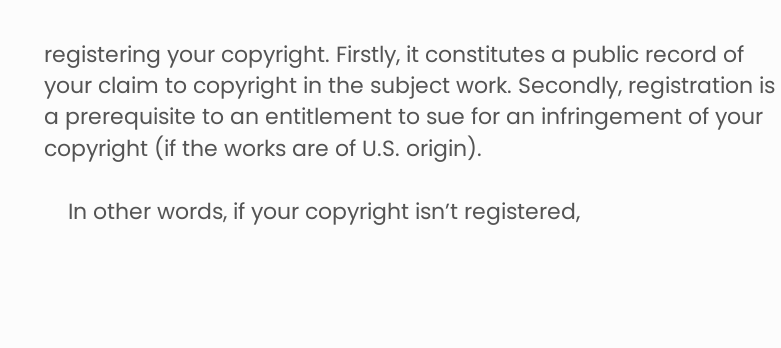registering your copyright. Firstly, it constitutes a public record of your claim to copyright in the subject work. Secondly, registration is a prerequisite to an entitlement to sue for an infringement of your copyright (if the works are of U.S. origin).

    In other words, if your copyright isn’t registered,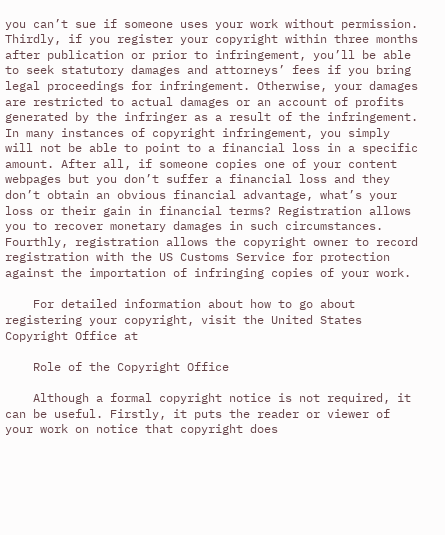you can’t sue if someone uses your work without permission. Thirdly, if you register your copyright within three months after publication or prior to infringement, you’ll be able to seek statutory damages and attorneys’ fees if you bring legal proceedings for infringement. Otherwise, your damages are restricted to actual damages or an account of profits generated by the infringer as a result of the infringement. In many instances of copyright infringement, you simply will not be able to point to a financial loss in a specific amount. After all, if someone copies one of your content webpages but you don’t suffer a financial loss and they don’t obtain an obvious financial advantage, what’s your loss or their gain in financial terms? Registration allows you to recover monetary damages in such circumstances. Fourthly, registration allows the copyright owner to record registration with the US Customs Service for protection against the importation of infringing copies of your work.

    For detailed information about how to go about registering your copyright, visit the United States Copyright Office at

    Role of the Copyright Office

    Although a formal copyright notice is not required, it can be useful. Firstly, it puts the reader or viewer of your work on notice that copyright does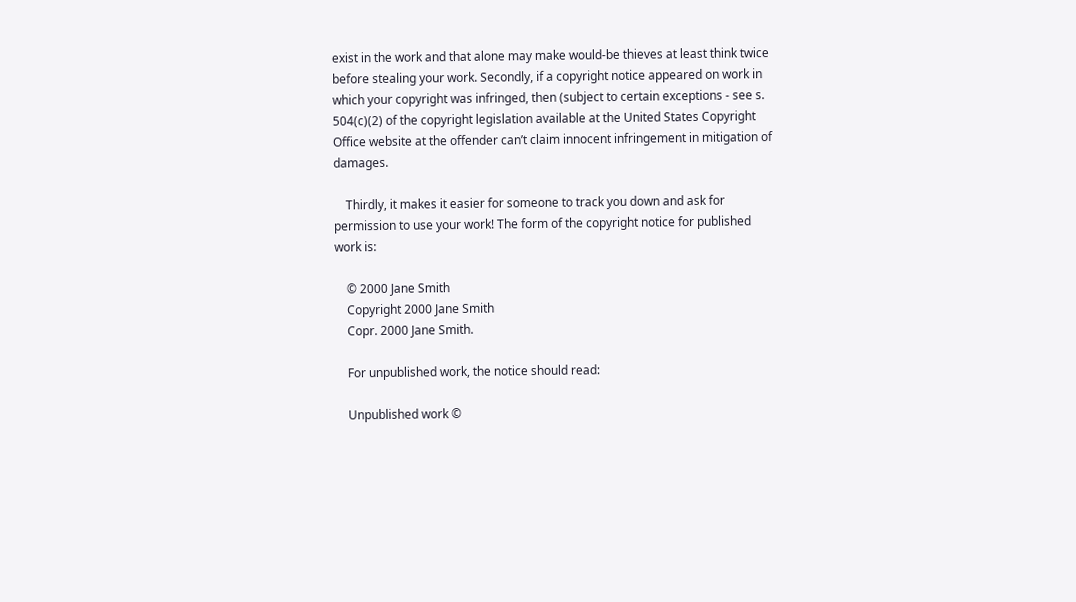exist in the work and that alone may make would-be thieves at least think twice before stealing your work. Secondly, if a copyright notice appeared on work in which your copyright was infringed, then (subject to certain exceptions - see s. 504(c)(2) of the copyright legislation available at the United States Copyright Office website at the offender can’t claim innocent infringement in mitigation of damages.

    Thirdly, it makes it easier for someone to track you down and ask for permission to use your work! The form of the copyright notice for published work is:

    © 2000 Jane Smith
    Copyright 2000 Jane Smith
    Copr. 2000 Jane Smith.

    For unpublished work, the notice should read:

    Unpublished work ©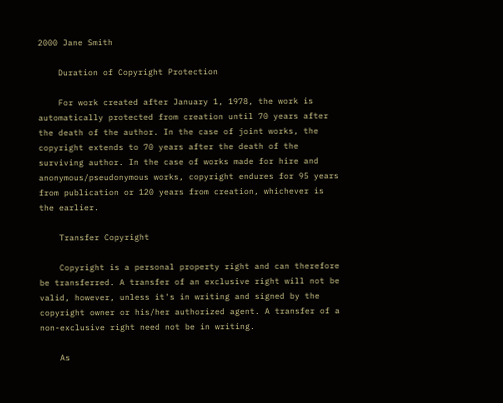2000 Jane Smith

    Duration of Copyright Protection

    For work created after January 1, 1978, the work is automatically protected from creation until 70 years after the death of the author. In the case of joint works, the copyright extends to 70 years after the death of the surviving author. In the case of works made for hire and anonymous/pseudonymous works, copyright endures for 95 years from publication or 120 years from creation, whichever is the earlier.

    Transfer Copyright

    Copyright is a personal property right and can therefore be transferred. A transfer of an exclusive right will not be valid, however, unless it's in writing and signed by the copyright owner or his/her authorized agent. A transfer of a non-exclusive right need not be in writing.

    As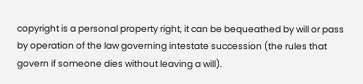copyright is a personal property right, it can be bequeathed by will or pass by operation of the law governing intestate succession (the rules that govern if someone dies without leaving a will).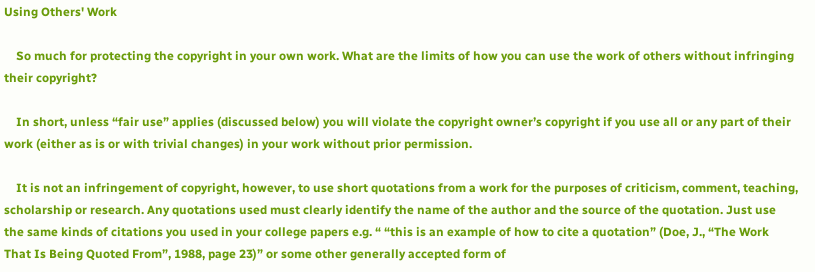Using Others' Work

    So much for protecting the copyright in your own work. What are the limits of how you can use the work of others without infringing their copyright?

    In short, unless “fair use” applies (discussed below) you will violate the copyright owner’s copyright if you use all or any part of their work (either as is or with trivial changes) in your work without prior permission.

    It is not an infringement of copyright, however, to use short quotations from a work for the purposes of criticism, comment, teaching, scholarship or research. Any quotations used must clearly identify the name of the author and the source of the quotation. Just use the same kinds of citations you used in your college papers e.g. “ “this is an example of how to cite a quotation” (Doe, J., “The Work That Is Being Quoted From”, 1988, page 23)” or some other generally accepted form of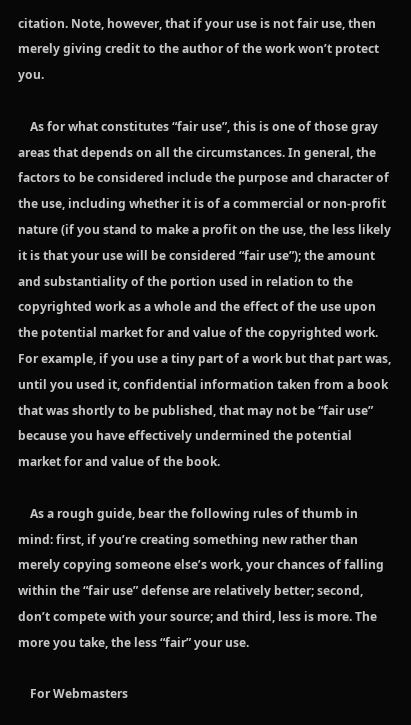citation. Note, however, that if your use is not fair use, then merely giving credit to the author of the work won’t protect you.

    As for what constitutes “fair use”, this is one of those gray areas that depends on all the circumstances. In general, the factors to be considered include the purpose and character of the use, including whether it is of a commercial or non-profit nature (if you stand to make a profit on the use, the less likely it is that your use will be considered “fair use”); the amount and substantiality of the portion used in relation to the copyrighted work as a whole and the effect of the use upon the potential market for and value of the copyrighted work. For example, if you use a tiny part of a work but that part was, until you used it, confidential information taken from a book that was shortly to be published, that may not be “fair use” because you have effectively undermined the potential market for and value of the book.

    As a rough guide, bear the following rules of thumb in mind: first, if you’re creating something new rather than merely copying someone else’s work, your chances of falling within the “fair use” defense are relatively better; second, don’t compete with your source; and third, less is more. The more you take, the less “fair” your use.

    For Webmasters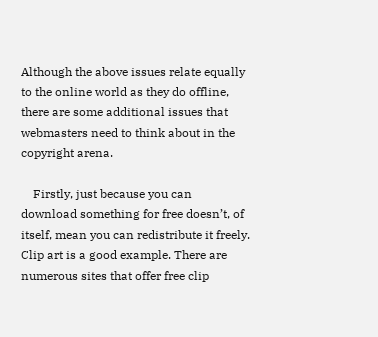Although the above issues relate equally to the online world as they do offline, there are some additional issues that webmasters need to think about in the copyright arena.

    Firstly, just because you can download something for free doesn’t, of itself, mean you can redistribute it freely. Clip art is a good example. There are numerous sites that offer free clip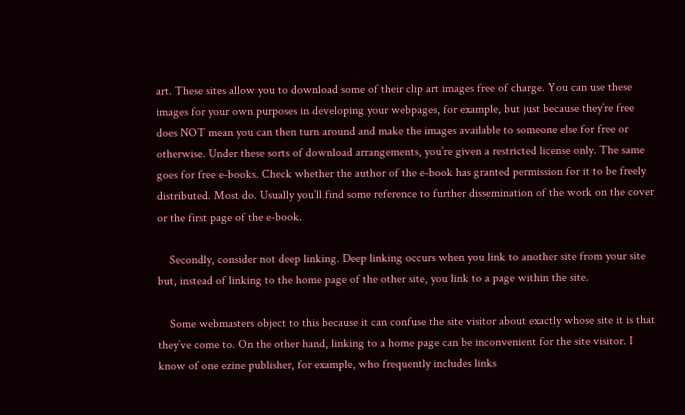art. These sites allow you to download some of their clip art images free of charge. You can use these images for your own purposes in developing your webpages, for example, but just because they’re free does NOT mean you can then turn around and make the images available to someone else for free or otherwise. Under these sorts of download arrangements, you’re given a restricted license only. The same goes for free e-books. Check whether the author of the e-book has granted permission for it to be freely distributed. Most do. Usually you’ll find some reference to further dissemination of the work on the cover or the first page of the e-book.

    Secondly, consider not deep linking. Deep linking occurs when you link to another site from your site but, instead of linking to the home page of the other site, you link to a page within the site.

    Some webmasters object to this because it can confuse the site visitor about exactly whose site it is that they’ve come to. On the other hand, linking to a home page can be inconvenient for the site visitor. I know of one ezine publisher, for example, who frequently includes links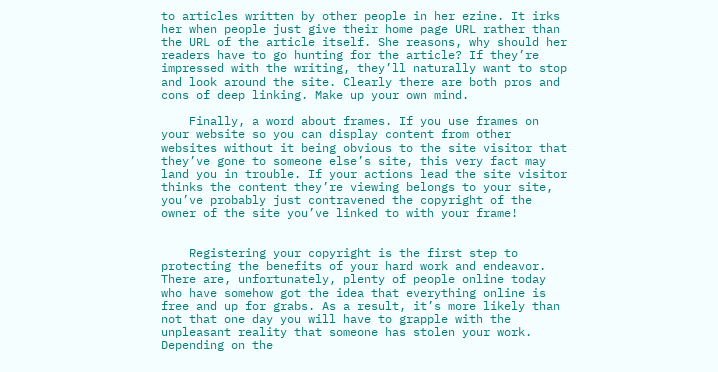to articles written by other people in her ezine. It irks her when people just give their home page URL rather than the URL of the article itself. She reasons, why should her readers have to go hunting for the article? If they’re impressed with the writing, they’ll naturally want to stop and look around the site. Clearly there are both pros and cons of deep linking. Make up your own mind.

    Finally, a word about frames. If you use frames on your website so you can display content from other websites without it being obvious to the site visitor that they’ve gone to someone else’s site, this very fact may land you in trouble. If your actions lead the site visitor thinks the content they’re viewing belongs to your site, you’ve probably just contravened the copyright of the owner of the site you’ve linked to with your frame!


    Registering your copyright is the first step to protecting the benefits of your hard work and endeavor. There are, unfortunately, plenty of people online today who have somehow got the idea that everything online is free and up for grabs. As a result, it’s more likely than not that one day you will have to grapple with the unpleasant reality that someone has stolen your work. Depending on the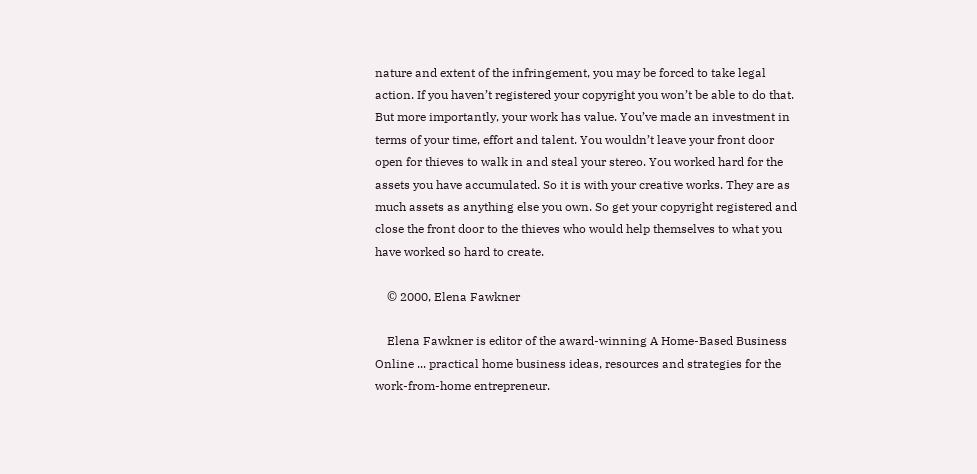nature and extent of the infringement, you may be forced to take legal action. If you haven’t registered your copyright you won’t be able to do that. But more importantly, your work has value. You’ve made an investment in terms of your time, effort and talent. You wouldn’t leave your front door open for thieves to walk in and steal your stereo. You worked hard for the assets you have accumulated. So it is with your creative works. They are as much assets as anything else you own. So get your copyright registered and close the front door to the thieves who would help themselves to what you have worked so hard to create.

    © 2000, Elena Fawkner

    Elena Fawkner is editor of the award-winning A Home-Based Business Online ... practical home business ideas, resources and strategies for the work-from-home entrepreneur.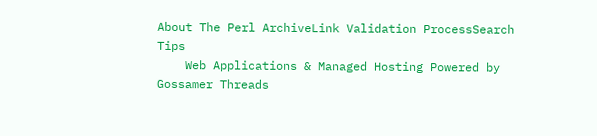About The Perl ArchiveLink Validation ProcessSearch Tips
    Web Applications & Managed Hosting Powered by Gossamer Threads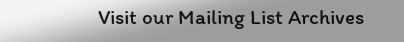Visit our Mailing List Archives